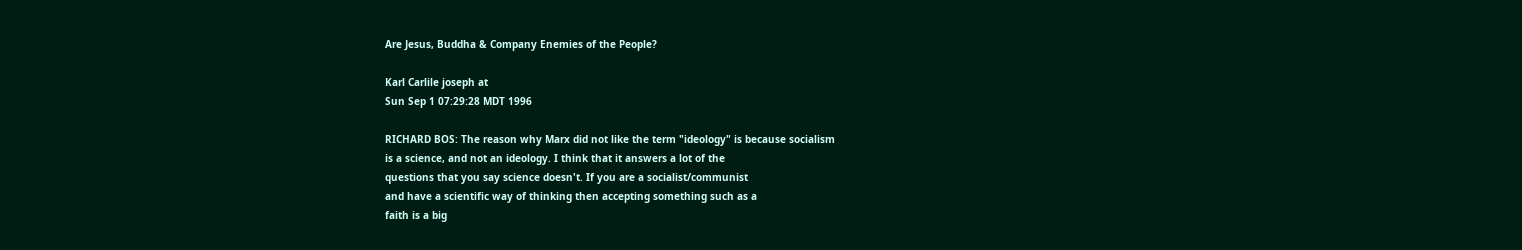Are Jesus, Buddha & Company Enemies of the People?

Karl Carlile joseph at
Sun Sep 1 07:29:28 MDT 1996

RICHARD BOS: The reason why Marx did not like the term "ideology" is because socialism
is a science, and not an ideology. I think that it answers a lot of the
questions that you say science doesn't. If you are a socialist/communist
and have a scientific way of thinking then accepting something such as a
faith is a big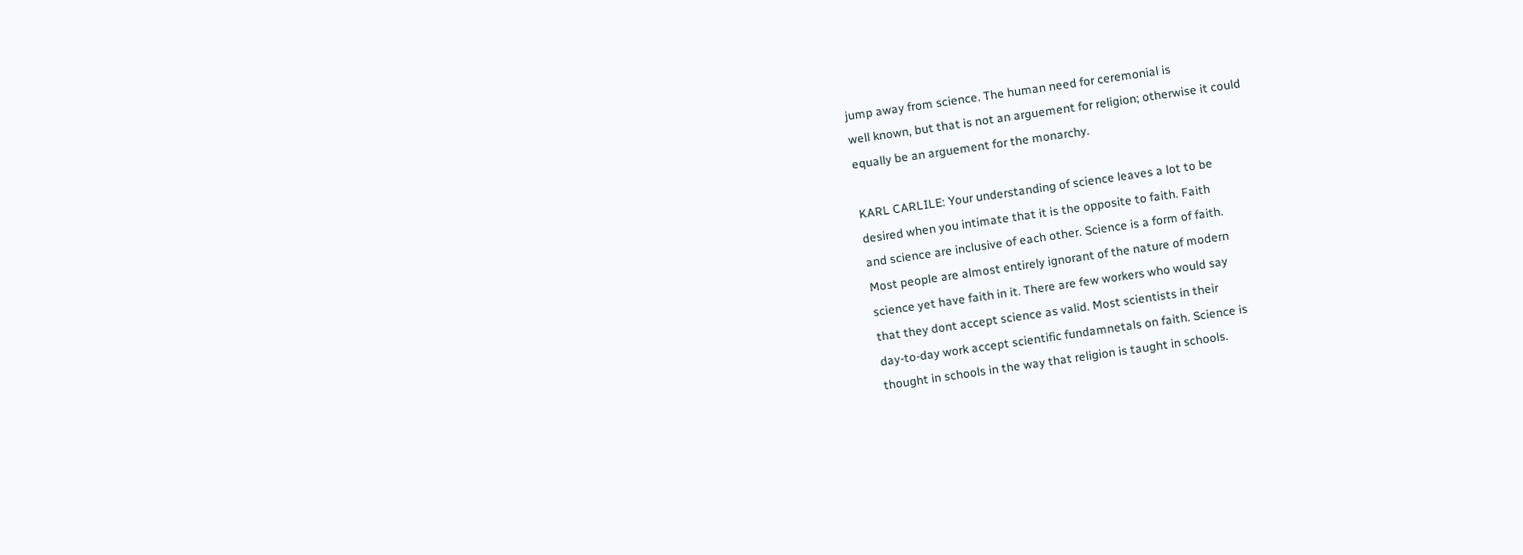jump away from science. The human need for ceremonial is
well known, but that is not an arguement for religion; otherwise it could
equally be an arguement for the monarchy.

KARL CARLILE: Your understanding of science leaves a lot to be
desired when you intimate that it is the opposite to faith. Faith
and science are inclusive of each other. Science is a form of faith.
Most people are almost entirely ignorant of the nature of modern
science yet have faith in it. There are few workers who would say
that they dont accept science as valid. Most scientists in their
day-to-day work accept scientific fundamnetals on faith. Science is
thought in schools in the way that religion is taught in schools.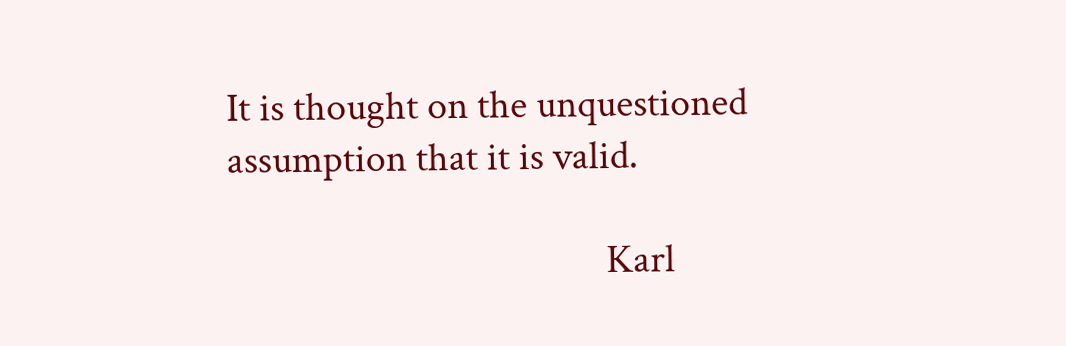It is thought on the unquestioned assumption that it is valid.

                                          Karl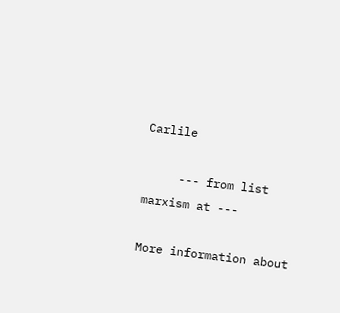Carlile

     --- from list marxism at ---

More information about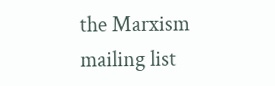the Marxism mailing list